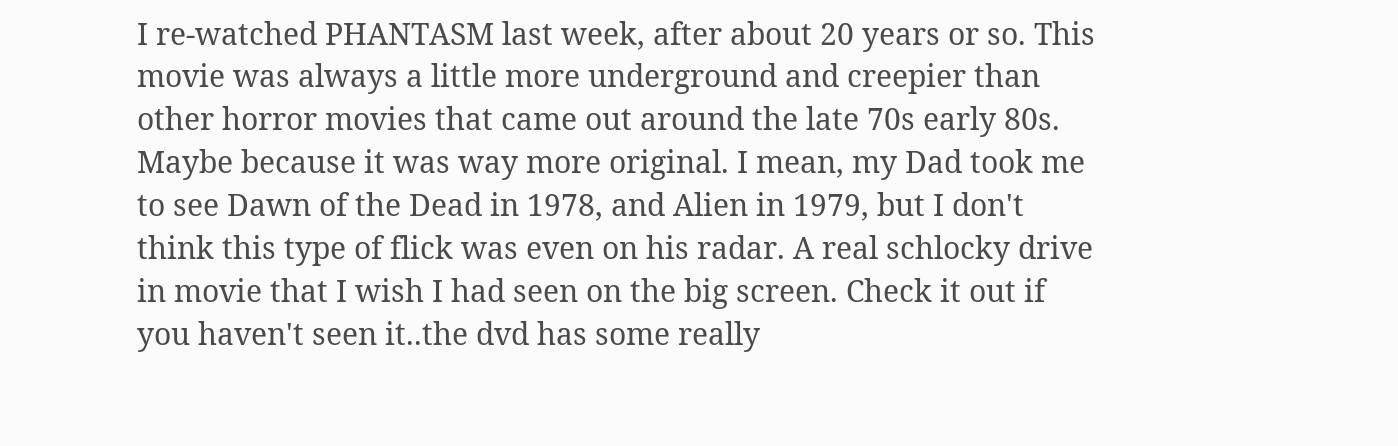I re-watched PHANTASM last week, after about 20 years or so. This movie was always a little more underground and creepier than other horror movies that came out around the late 70s early 80s. Maybe because it was way more original. I mean, my Dad took me to see Dawn of the Dead in 1978, and Alien in 1979, but I don't think this type of flick was even on his radar. A real schlocky drive in movie that I wish I had seen on the big screen. Check it out if you haven't seen it..the dvd has some really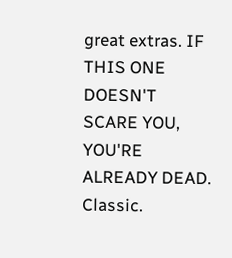great extras. IF THIS ONE DOESN'T SCARE YOU, YOU'RE ALREADY DEAD. Classic.